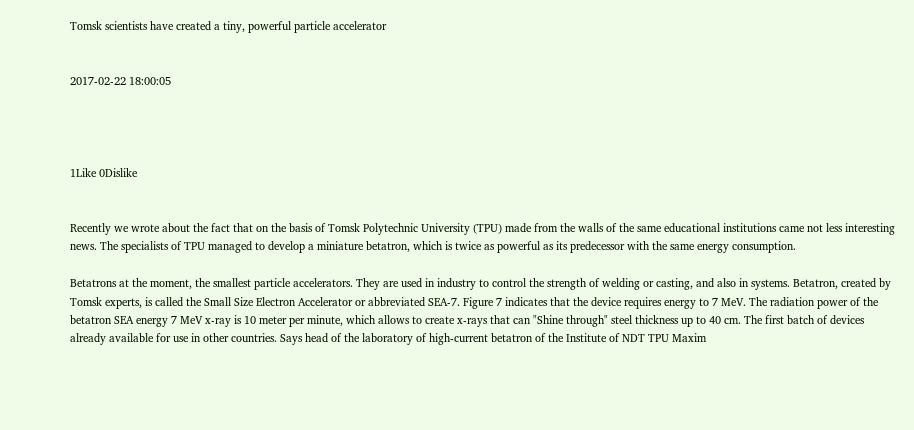Tomsk scientists have created a tiny, powerful particle accelerator


2017-02-22 18:00:05




1Like 0Dislike


Recently we wrote about the fact that on the basis of Tomsk Polytechnic University (TPU) made from the walls of the same educational institutions came not less interesting news. The specialists of TPU managed to develop a miniature betatron, which is twice as powerful as its predecessor with the same energy consumption.

Betatrons at the moment, the smallest particle accelerators. They are used in industry to control the strength of welding or casting, and also in systems. Betatron, created by Tomsk experts, is called the Small Size Electron Accelerator or abbreviated SEA-7. Figure 7 indicates that the device requires energy to 7 MeV. The radiation power of the betatron SEA energy 7 MeV x-ray is 10 meter per minute, which allows to create x-rays that can "Shine through" steel thickness up to 40 cm. The first batch of devices already available for use in other countries. Says head of the laboratory of high-current betatron of the Institute of NDT TPU Maxim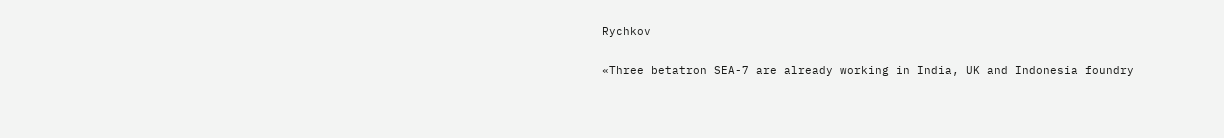Rychkov

«Three betatron SEA-7 are already working in India, UK and Indonesia foundry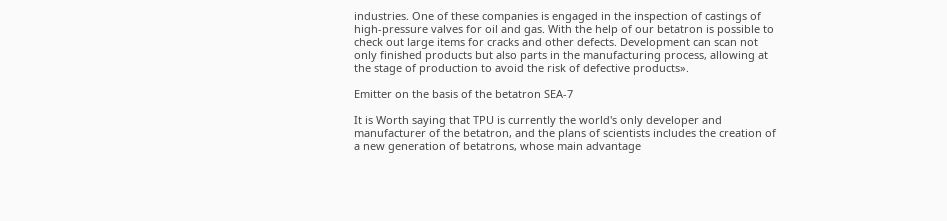industries. One of these companies is engaged in the inspection of castings of high-pressure valves for oil and gas. With the help of our betatron is possible to check out large items for cracks and other defects. Development can scan not only finished products but also parts in the manufacturing process, allowing at the stage of production to avoid the risk of defective products».

Emitter on the basis of the betatron SEA-7

It is Worth saying that TPU is currently the world's only developer and manufacturer of the betatron, and the plans of scientists includes the creation of a new generation of betatrons, whose main advantage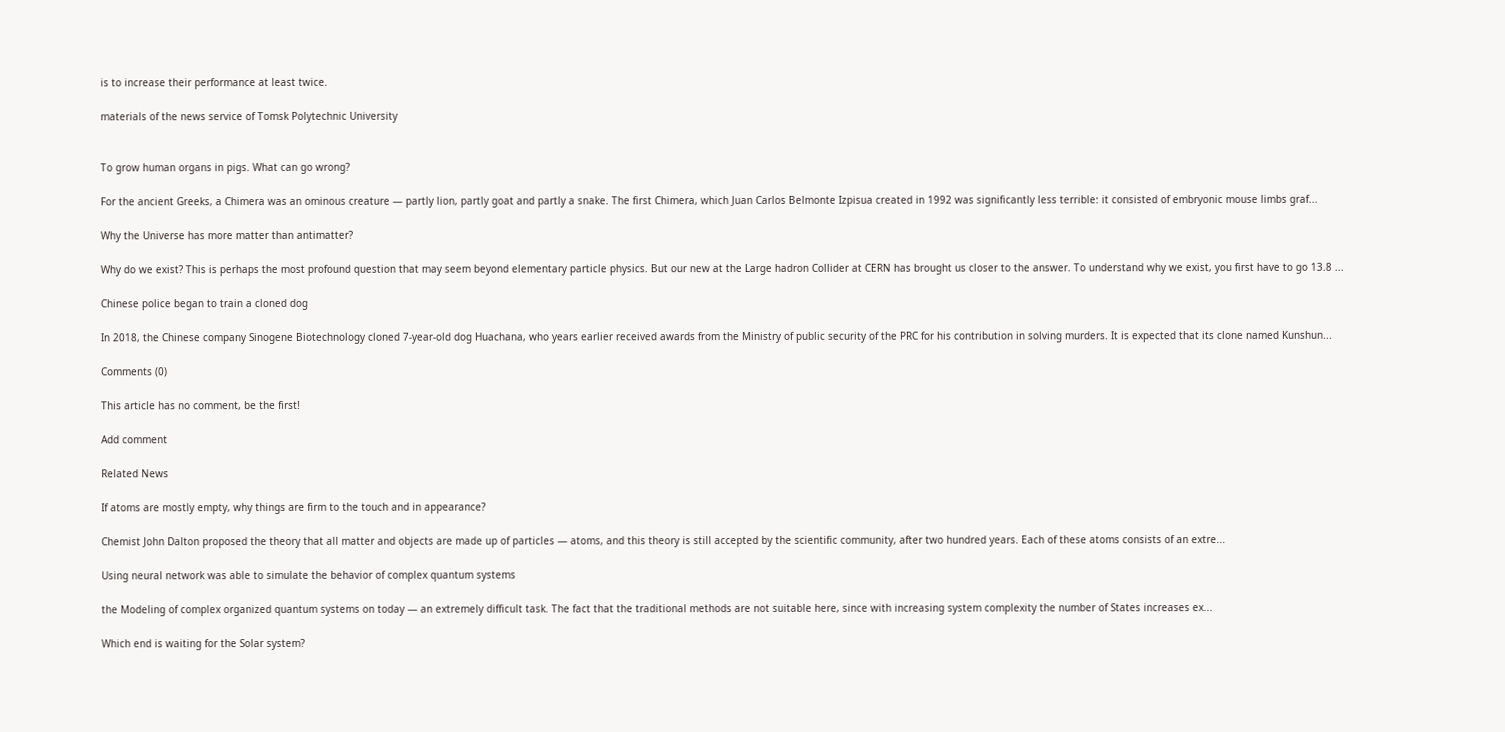is to increase their performance at least twice.

materials of the news service of Tomsk Polytechnic University


To grow human organs in pigs. What can go wrong?

For the ancient Greeks, a Chimera was an ominous creature — partly lion, partly goat and partly a snake. The first Chimera, which Juan Carlos Belmonte Izpisua created in 1992 was significantly less terrible: it consisted of embryonic mouse limbs graf...

Why the Universe has more matter than antimatter?

Why do we exist? This is perhaps the most profound question that may seem beyond elementary particle physics. But our new at the Large hadron Collider at CERN has brought us closer to the answer. To understand why we exist, you first have to go 13.8 ...

Chinese police began to train a cloned dog

In 2018, the Chinese company Sinogene Biotechnology cloned 7-year-old dog Huachana, who years earlier received awards from the Ministry of public security of the PRC for his contribution in solving murders. It is expected that its clone named Kunshun...

Comments (0)

This article has no comment, be the first!

Add comment

Related News

If atoms are mostly empty, why things are firm to the touch and in appearance?

Chemist John Dalton proposed the theory that all matter and objects are made up of particles — atoms, and this theory is still accepted by the scientific community, after two hundred years. Each of these atoms consists of an extre...

Using neural network was able to simulate the behavior of complex quantum systems

the Modeling of complex organized quantum systems on today — an extremely difficult task. The fact that the traditional methods are not suitable here, since with increasing system complexity the number of States increases ex...

Which end is waiting for the Solar system?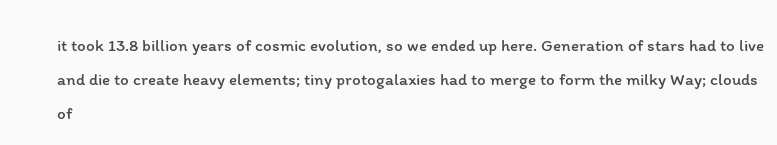it took 13.8 billion years of cosmic evolution, so we ended up here. Generation of stars had to live and die to create heavy elements; tiny protogalaxies had to merge to form the milky Way; clouds of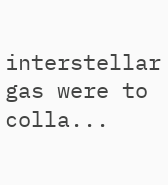interstellar gas were to colla...